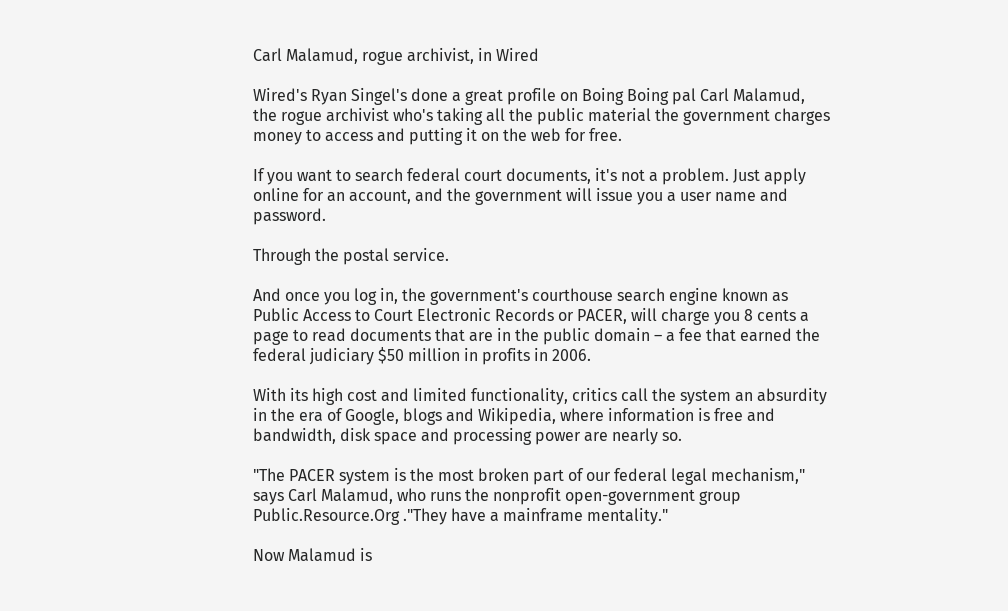Carl Malamud, rogue archivist, in Wired

Wired's Ryan Singel's done a great profile on Boing Boing pal Carl Malamud, the rogue archivist who's taking all the public material the government charges money to access and putting it on the web for free.

If you want to search federal court documents, it's not a problem. Just apply online for an account, and the government will issue you a user name and password.

Through the postal service.

And once you log in, the government's courthouse search engine known as Public Access to Court Electronic Records or PACER, will charge you 8 cents a page to read documents that are in the public domain – a fee that earned the federal judiciary $50 million in profits in 2006.

With its high cost and limited functionality, critics call the system an absurdity in the era of Google, blogs and Wikipedia, where information is free and bandwidth, disk space and processing power are nearly so.

"The PACER system is the most broken part of our federal legal mechanism," says Carl Malamud, who runs the nonprofit open-government group Public.Resource.Org ."They have a mainframe mentality."

Now Malamud is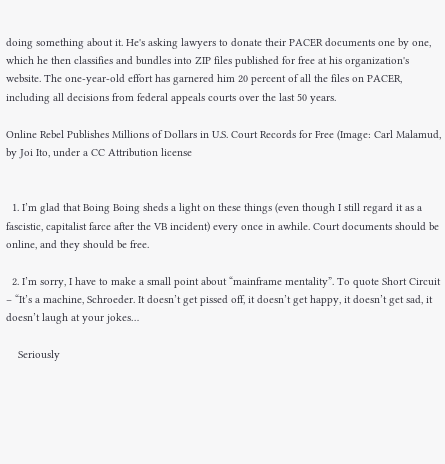doing something about it. He's asking lawyers to donate their PACER documents one by one, which he then classifies and bundles into ZIP files published for free at his organization's website. The one-year-old effort has garnered him 20 percent of all the files on PACER, including all decisions from federal appeals courts over the last 50 years.

Online Rebel Publishes Millions of Dollars in U.S. Court Records for Free (Image: Carl Malamud, by Joi Ito, under a CC Attribution license


  1. I’m glad that Boing Boing sheds a light on these things (even though I still regard it as a fascistic, capitalist farce after the VB incident) every once in awhile. Court documents should be online, and they should be free.

  2. I’m sorry, I have to make a small point about “mainframe mentality”. To quote Short Circuit – “It’s a machine, Schroeder. It doesn’t get pissed off, it doesn’t get happy, it doesn’t get sad, it doesn’t laugh at your jokes…

    Seriously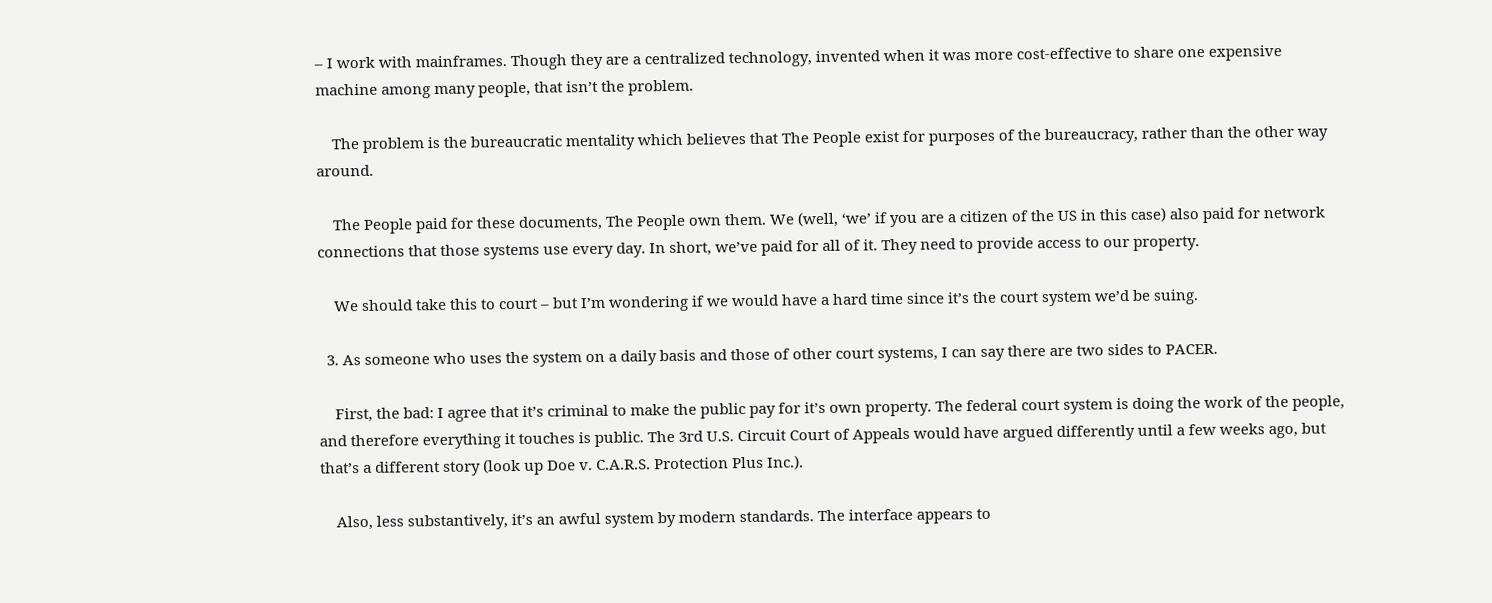– I work with mainframes. Though they are a centralized technology, invented when it was more cost-effective to share one expensive machine among many people, that isn’t the problem.

    The problem is the bureaucratic mentality which believes that The People exist for purposes of the bureaucracy, rather than the other way around.

    The People paid for these documents, The People own them. We (well, ‘we’ if you are a citizen of the US in this case) also paid for network connections that those systems use every day. In short, we’ve paid for all of it. They need to provide access to our property.

    We should take this to court – but I’m wondering if we would have a hard time since it’s the court system we’d be suing.

  3. As someone who uses the system on a daily basis and those of other court systems, I can say there are two sides to PACER.

    First, the bad: I agree that it’s criminal to make the public pay for it’s own property. The federal court system is doing the work of the people, and therefore everything it touches is public. The 3rd U.S. Circuit Court of Appeals would have argued differently until a few weeks ago, but that’s a different story (look up Doe v. C.A.R.S. Protection Plus Inc.).

    Also, less substantively, it’s an awful system by modern standards. The interface appears to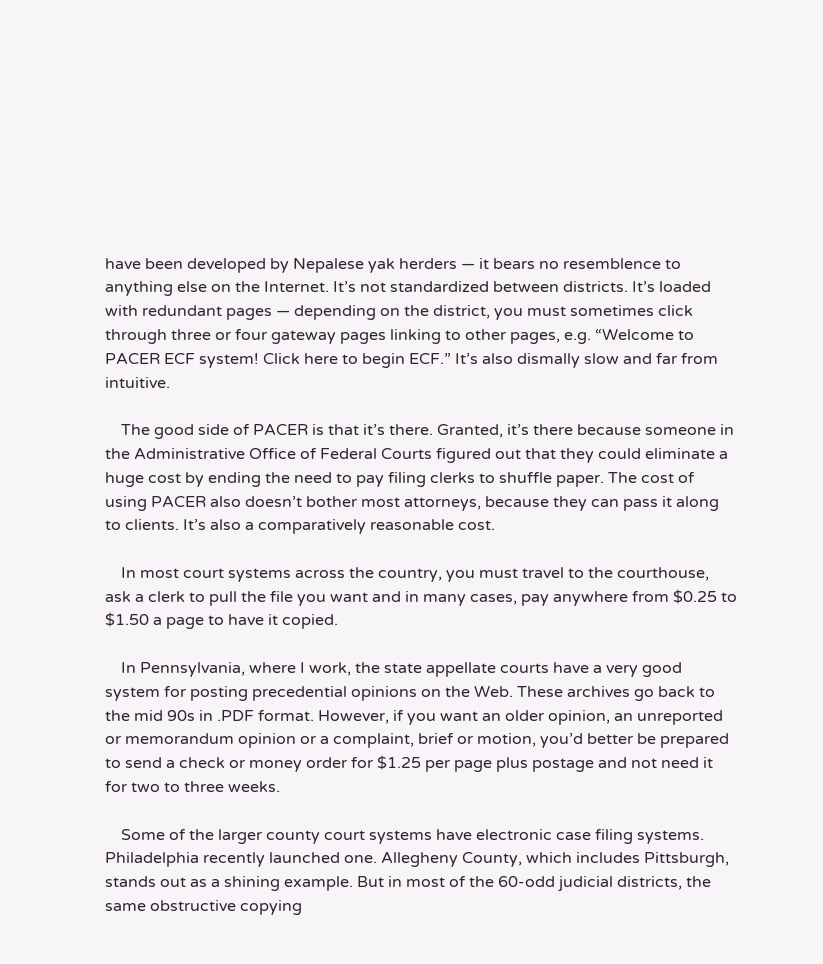have been developed by Nepalese yak herders — it bears no resemblence to anything else on the Internet. It’s not standardized between districts. It’s loaded with redundant pages — depending on the district, you must sometimes click through three or four gateway pages linking to other pages, e.g. “Welcome to PACER ECF system! Click here to begin ECF.” It’s also dismally slow and far from intuitive.

    The good side of PACER is that it’s there. Granted, it’s there because someone in the Administrative Office of Federal Courts figured out that they could eliminate a huge cost by ending the need to pay filing clerks to shuffle paper. The cost of using PACER also doesn’t bother most attorneys, because they can pass it along to clients. It’s also a comparatively reasonable cost.

    In most court systems across the country, you must travel to the courthouse, ask a clerk to pull the file you want and in many cases, pay anywhere from $0.25 to $1.50 a page to have it copied.

    In Pennsylvania, where I work, the state appellate courts have a very good system for posting precedential opinions on the Web. These archives go back to the mid 90s in .PDF format. However, if you want an older opinion, an unreported or memorandum opinion or a complaint, brief or motion, you’d better be prepared to send a check or money order for $1.25 per page plus postage and not need it for two to three weeks.

    Some of the larger county court systems have electronic case filing systems. Philadelphia recently launched one. Allegheny County, which includes Pittsburgh, stands out as a shining example. But in most of the 60-odd judicial districts, the same obstructive copying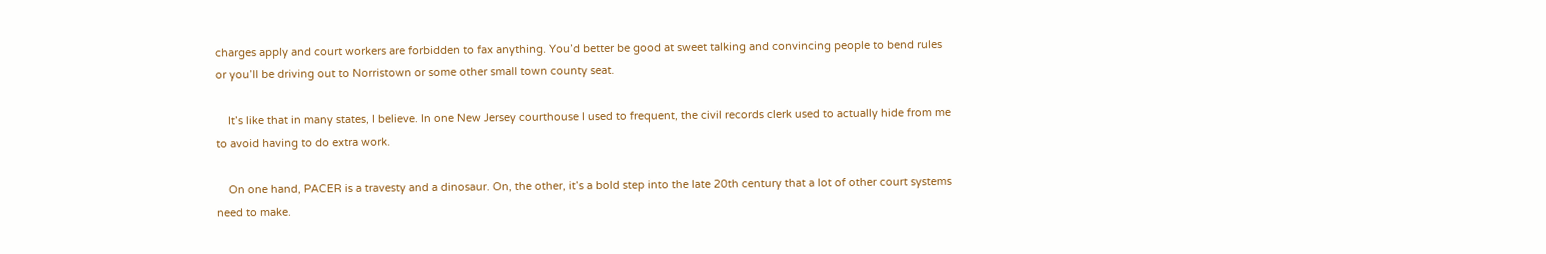charges apply and court workers are forbidden to fax anything. You’d better be good at sweet talking and convincing people to bend rules or you’ll be driving out to Norristown or some other small town county seat.

    It’s like that in many states, I believe. In one New Jersey courthouse I used to frequent, the civil records clerk used to actually hide from me to avoid having to do extra work.

    On one hand, PACER is a travesty and a dinosaur. On, the other, it’s a bold step into the late 20th century that a lot of other court systems need to make.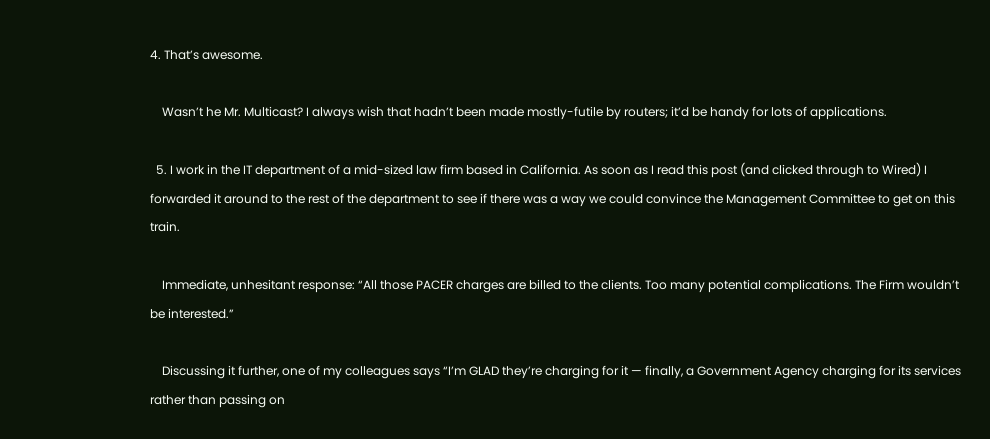4. That’s awesome.

    Wasn’t he Mr. Multicast? I always wish that hadn’t been made mostly-futile by routers; it’d be handy for lots of applications.

  5. I work in the IT department of a mid-sized law firm based in California. As soon as I read this post (and clicked through to Wired) I forwarded it around to the rest of the department to see if there was a way we could convince the Management Committee to get on this train.

    Immediate, unhesitant response: “All those PACER charges are billed to the clients. Too many potential complications. The Firm wouldn’t be interested.”

    Discussing it further, one of my colleagues says “I’m GLAD they’re charging for it — finally, a Government Agency charging for its services rather than passing on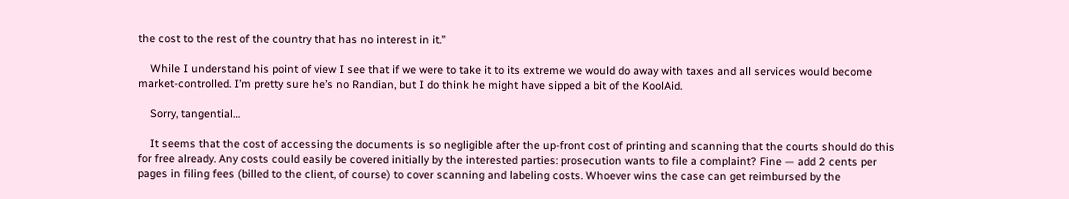the cost to the rest of the country that has no interest in it.”

    While I understand his point of view I see that if we were to take it to its extreme we would do away with taxes and all services would become market-controlled. I’m pretty sure he’s no Randian, but I do think he might have sipped a bit of the KoolAid.

    Sorry, tangential…

    It seems that the cost of accessing the documents is so negligible after the up-front cost of printing and scanning that the courts should do this for free already. Any costs could easily be covered initially by the interested parties: prosecution wants to file a complaint? Fine — add 2 cents per pages in filing fees (billed to the client, of course) to cover scanning and labeling costs. Whoever wins the case can get reimbursed by the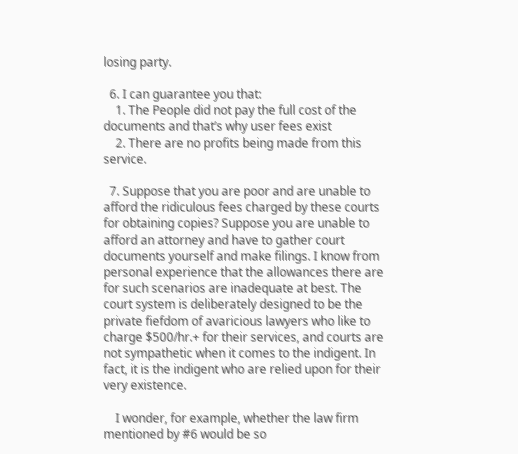losing party.

  6. I can guarantee you that:
    1. The People did not pay the full cost of the documents and that’s why user fees exist
    2. There are no profits being made from this service.

  7. Suppose that you are poor and are unable to afford the ridiculous fees charged by these courts for obtaining copies? Suppose you are unable to afford an attorney and have to gather court documents yourself and make filings. I know from personal experience that the allowances there are for such scenarios are inadequate at best. The court system is deliberately designed to be the private fiefdom of avaricious lawyers who like to charge $500/hr.+ for their services, and courts are not sympathetic when it comes to the indigent. In fact, it is the indigent who are relied upon for their very existence.

    I wonder, for example, whether the law firm mentioned by #6 would be so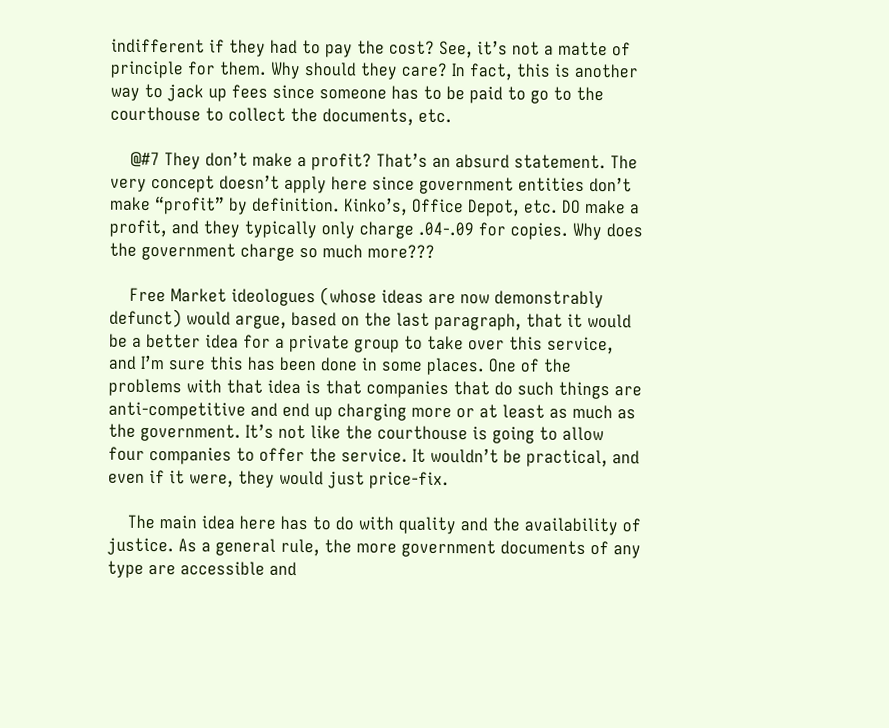indifferent if they had to pay the cost? See, it’s not a matte of principle for them. Why should they care? In fact, this is another way to jack up fees since someone has to be paid to go to the courthouse to collect the documents, etc.

    @#7 They don’t make a profit? That’s an absurd statement. The very concept doesn’t apply here since government entities don’t make “profit” by definition. Kinko’s, Office Depot, etc. DO make a profit, and they typically only charge .04-.09 for copies. Why does the government charge so much more???

    Free Market ideologues (whose ideas are now demonstrably defunct) would argue, based on the last paragraph, that it would be a better idea for a private group to take over this service, and I’m sure this has been done in some places. One of the problems with that idea is that companies that do such things are anti-competitive and end up charging more or at least as much as the government. It’s not like the courthouse is going to allow four companies to offer the service. It wouldn’t be practical, and even if it were, they would just price-fix.

    The main idea here has to do with quality and the availability of justice. As a general rule, the more government documents of any type are accessible and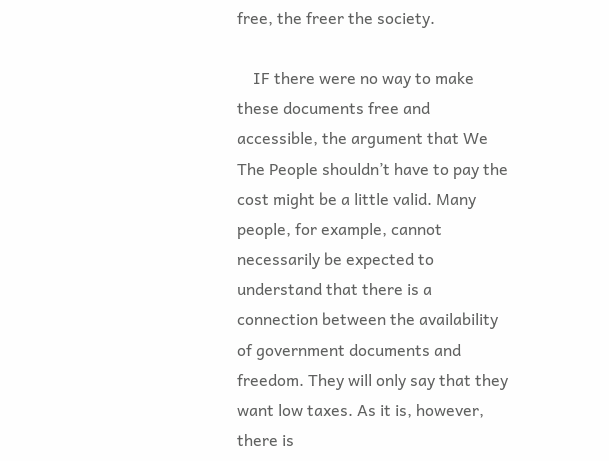free, the freer the society.

    IF there were no way to make these documents free and accessible, the argument that We The People shouldn’t have to pay the cost might be a little valid. Many people, for example, cannot necessarily be expected to understand that there is a connection between the availability of government documents and freedom. They will only say that they want low taxes. As it is, however, there is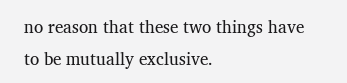no reason that these two things have to be mutually exclusive.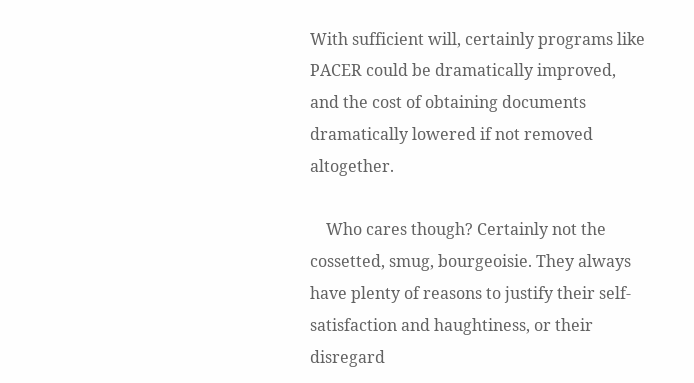With sufficient will, certainly programs like PACER could be dramatically improved, and the cost of obtaining documents dramatically lowered if not removed altogether.

    Who cares though? Certainly not the cossetted, smug, bourgeoisie. They always have plenty of reasons to justify their self-satisfaction and haughtiness, or their disregard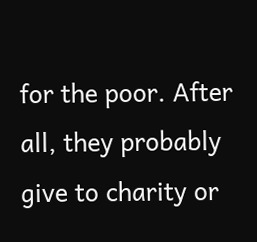for the poor. After all, they probably give to charity or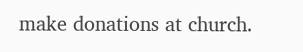make donations at church.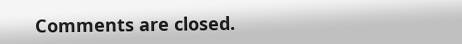Comments are closed.